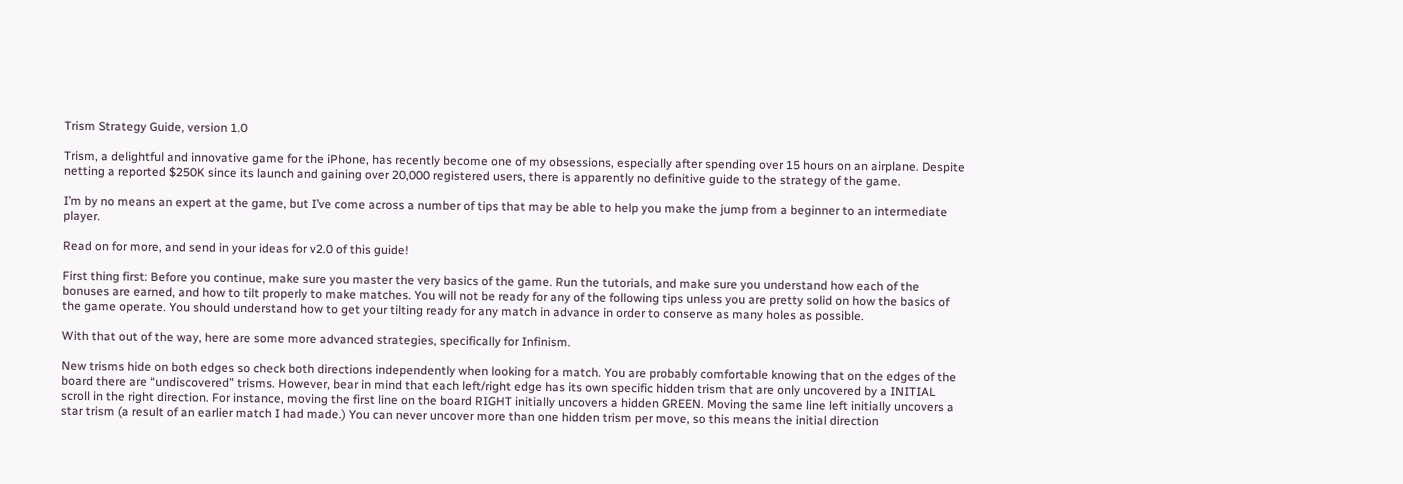Trism Strategy Guide, version 1.0

Trism, a delightful and innovative game for the iPhone, has recently become one of my obsessions, especially after spending over 15 hours on an airplane. Despite netting a reported $250K since its launch and gaining over 20,000 registered users, there is apparently no definitive guide to the strategy of the game.

I’m by no means an expert at the game, but I’ve come across a number of tips that may be able to help you make the jump from a beginner to an intermediate player.

Read on for more, and send in your ideas for v2.0 of this guide!

First thing first: Before you continue, make sure you master the very basics of the game. Run the tutorials, and make sure you understand how each of the bonuses are earned, and how to tilt properly to make matches. You will not be ready for any of the following tips unless you are pretty solid on how the basics of the game operate. You should understand how to get your tilting ready for any match in advance in order to conserve as many holes as possible.

With that out of the way, here are some more advanced strategies, specifically for Infinism.

New trisms hide on both edges so check both directions independently when looking for a match. You are probably comfortable knowing that on the edges of the board there are “undiscovered” trisms. However, bear in mind that each left/right edge has its own specific hidden trism that are only uncovered by a INITIAL scroll in the right direction. For instance, moving the first line on the board RIGHT initially uncovers a hidden GREEN. Moving the same line left initially uncovers a star trism (a result of an earlier match I had made.) You can never uncover more than one hidden trism per move, so this means the initial direction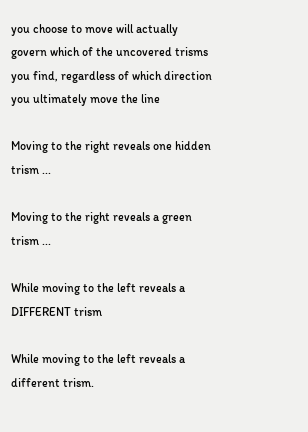you choose to move will actually govern which of the uncovered trisms you find, regardless of which direction you ultimately move the line

Moving to the right reveals one hidden trism ...

Moving to the right reveals a green trism ...

While moving to the left reveals a DIFFERENT trism

While moving to the left reveals a different trism.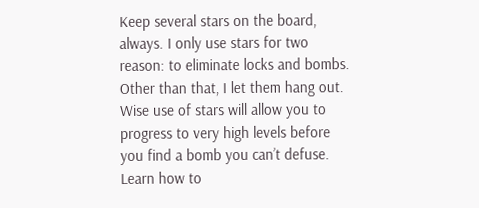Keep several stars on the board, always. I only use stars for two reason: to eliminate locks and bombs. Other than that, I let them hang out. Wise use of stars will allow you to progress to very high levels before you find a bomb you can’t defuse. Learn how to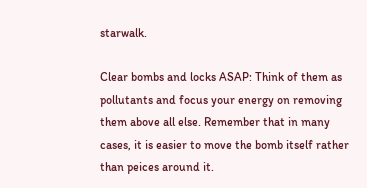starwalk.

Clear bombs and locks ASAP: Think of them as pollutants and focus your energy on removing them above all else. Remember that in many cases, it is easier to move the bomb itself rather than peices around it.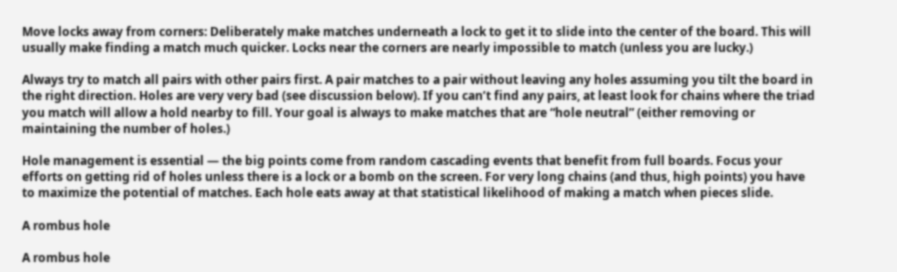Move locks away from corners: Deliberately make matches underneath a lock to get it to slide into the center of the board. This will usually make finding a match much quicker. Locks near the corners are nearly impossible to match (unless you are lucky.)

Always try to match all pairs with other pairs first. A pair matches to a pair without leaving any holes assuming you tilt the board in the right direction. Holes are very very bad (see discussion below). If you can’t find any pairs, at least look for chains where the triad you match will allow a hold nearby to fill. Your goal is always to make matches that are “hole neutral” (either removing or maintaining the number of holes.)

Hole management is essential — the big points come from random cascading events that benefit from full boards. Focus your efforts on getting rid of holes unless there is a lock or a bomb on the screen. For very long chains (and thus, high points) you have to maximize the potential of matches. Each hole eats away at that statistical likelihood of making a match when pieces slide.

A rombus hole

A rombus hole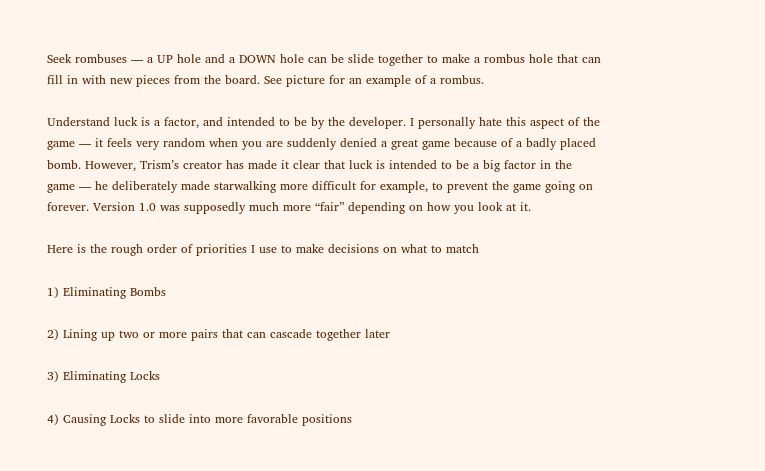Seek rombuses — a UP hole and a DOWN hole can be slide together to make a rombus hole that can fill in with new pieces from the board. See picture for an example of a rombus.

Understand luck is a factor, and intended to be by the developer. I personally hate this aspect of the game — it feels very random when you are suddenly denied a great game because of a badly placed bomb. However, Trism’s creator has made it clear that luck is intended to be a big factor in the game — he deliberately made starwalking more difficult for example, to prevent the game going on forever. Version 1.0 was supposedly much more “fair” depending on how you look at it.

Here is the rough order of priorities I use to make decisions on what to match

1) Eliminating Bombs

2) Lining up two or more pairs that can cascade together later

3) Eliminating Locks

4) Causing Locks to slide into more favorable positions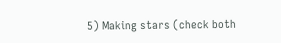5) Making stars (check both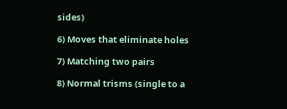sides)

6) Moves that eliminate holes

7) Matching two pairs

8) Normal trisms (single to a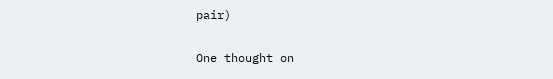pair)

One thought on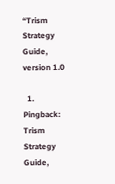“Trism Strategy Guide, version 1.0

  1. Pingback: Trism Strategy Guide,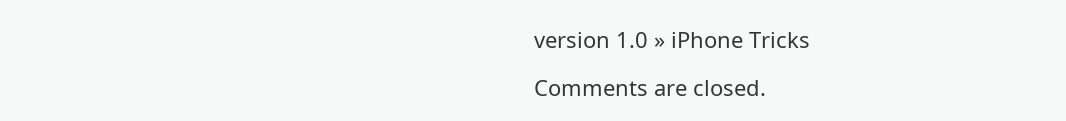version 1.0 » iPhone Tricks

Comments are closed.